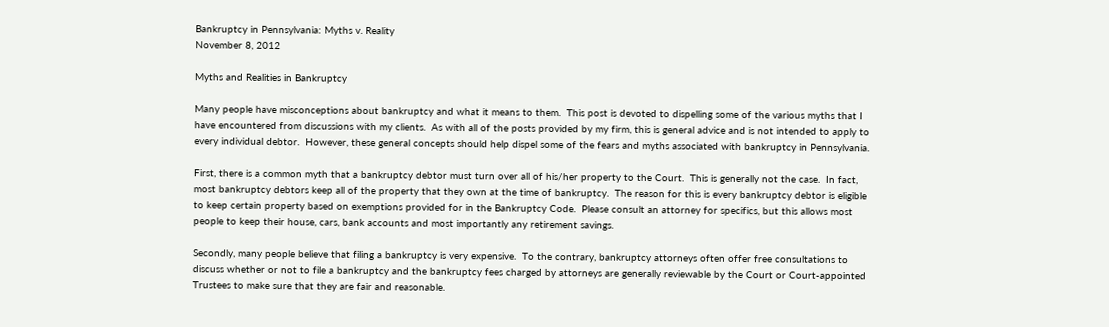Bankruptcy in Pennsylvania: Myths v. Reality
November 8, 2012

Myths and Realities in Bankruptcy

Many people have misconceptions about bankruptcy and what it means to them.  This post is devoted to dispelling some of the various myths that I have encountered from discussions with my clients.  As with all of the posts provided by my firm, this is general advice and is not intended to apply to every individual debtor.  However, these general concepts should help dispel some of the fears and myths associated with bankruptcy in Pennsylvania.

First, there is a common myth that a bankruptcy debtor must turn over all of his/her property to the Court.  This is generally not the case.  In fact, most bankruptcy debtors keep all of the property that they own at the time of bankruptcy.  The reason for this is every bankruptcy debtor is eligible to keep certain property based on exemptions provided for in the Bankruptcy Code.  Please consult an attorney for specifics, but this allows most people to keep their house, cars, bank accounts and most importantly any retirement savings.

Secondly, many people believe that filing a bankruptcy is very expensive.  To the contrary, bankruptcy attorneys often offer free consultations to discuss whether or not to file a bankruptcy and the bankruptcy fees charged by attorneys are generally reviewable by the Court or Court-appointed Trustees to make sure that they are fair and reasonable.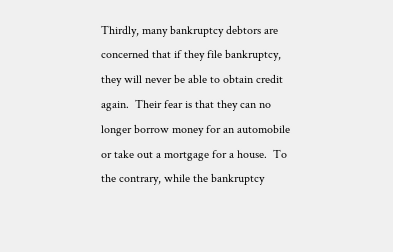Thirdly, many bankruptcy debtors are concerned that if they file bankruptcy, they will never be able to obtain credit again.  Their fear is that they can no longer borrow money for an automobile or take out a mortgage for a house.  To the contrary, while the bankruptcy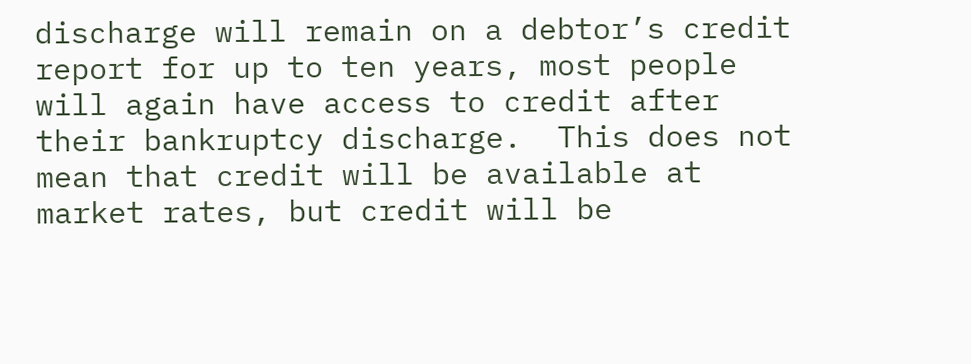discharge will remain on a debtor’s credit report for up to ten years, most people will again have access to credit after their bankruptcy discharge.  This does not mean that credit will be available at market rates, but credit will be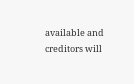available and creditors will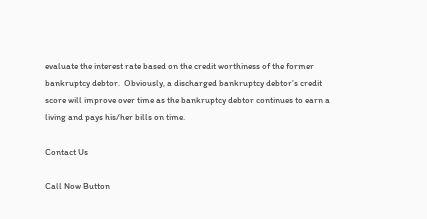evaluate the interest rate based on the credit worthiness of the former bankruptcy debtor.  Obviously, a discharged bankruptcy debtor’s credit score will improve over time as the bankruptcy debtor continues to earn a living and pays his/her bills on time.

Contact Us

Call Now Button